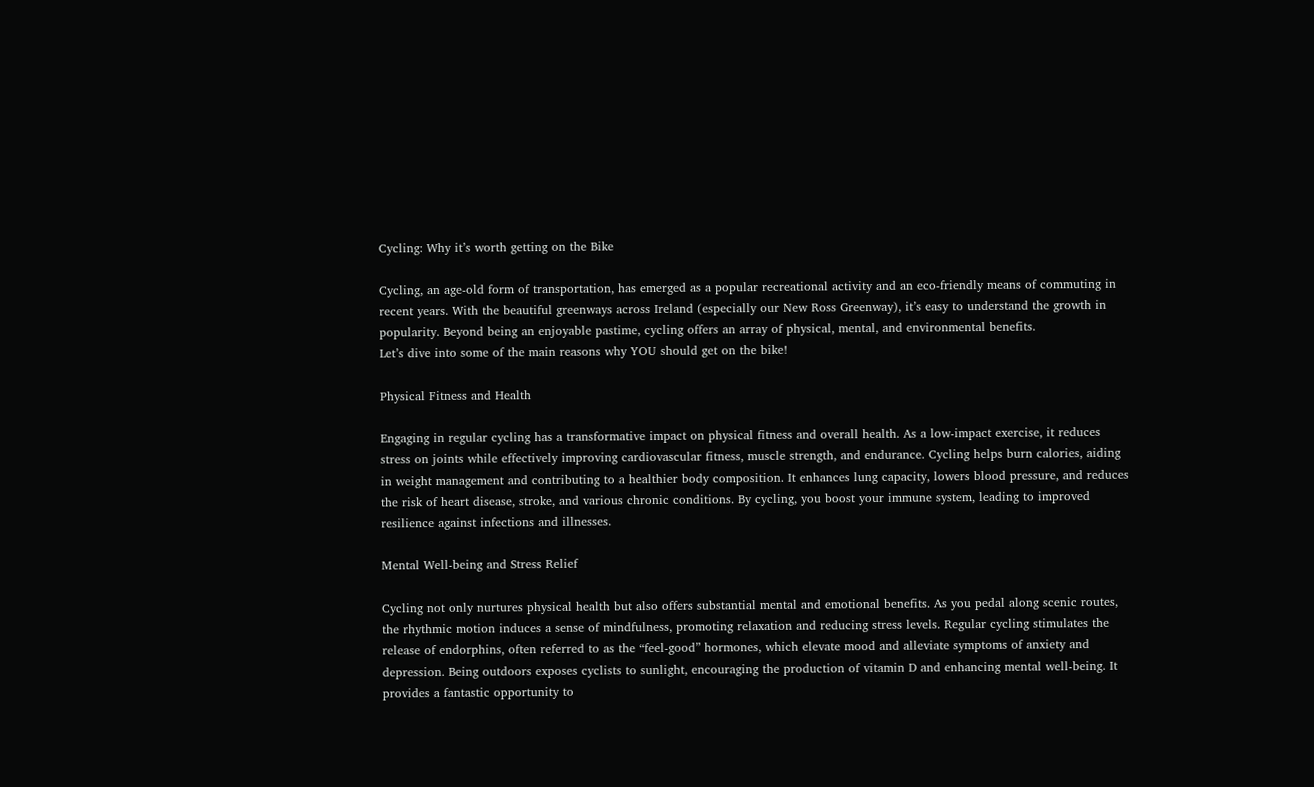Cycling: Why it’s worth getting on the Bike

Cycling, an age-old form of transportation, has emerged as a popular recreational activity and an eco-friendly means of commuting in recent years. With the beautiful greenways across Ireland (especially our New Ross Greenway), it’s easy to understand the growth in popularity. Beyond being an enjoyable pastime, cycling offers an array of physical, mental, and environmental benefits.
Let’s dive into some of the main reasons why YOU should get on the bike!

Physical Fitness and Health

Engaging in regular cycling has a transformative impact on physical fitness and overall health. As a low-impact exercise, it reduces stress on joints while effectively improving cardiovascular fitness, muscle strength, and endurance. Cycling helps burn calories, aiding in weight management and contributing to a healthier body composition. It enhances lung capacity, lowers blood pressure, and reduces the risk of heart disease, stroke, and various chronic conditions. By cycling, you boost your immune system, leading to improved resilience against infections and illnesses.

Mental Well-being and Stress Relief

Cycling not only nurtures physical health but also offers substantial mental and emotional benefits. As you pedal along scenic routes, the rhythmic motion induces a sense of mindfulness, promoting relaxation and reducing stress levels. Regular cycling stimulates the release of endorphins, often referred to as the “feel-good” hormones, which elevate mood and alleviate symptoms of anxiety and depression. Being outdoors exposes cyclists to sunlight, encouraging the production of vitamin D and enhancing mental well-being. It provides a fantastic opportunity to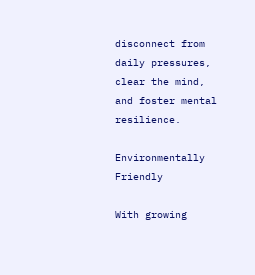disconnect from daily pressures, clear the mind, and foster mental resilience.

Environmentally Friendly

With growing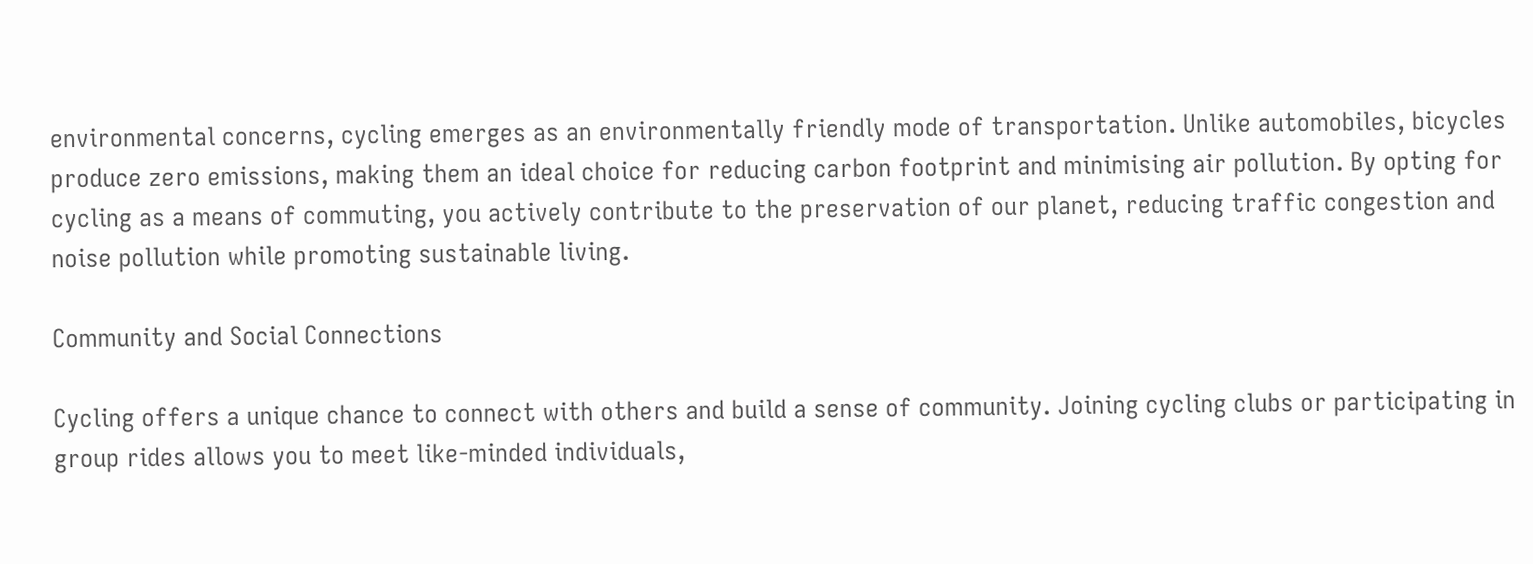environmental concerns, cycling emerges as an environmentally friendly mode of transportation. Unlike automobiles, bicycles produce zero emissions, making them an ideal choice for reducing carbon footprint and minimising air pollution. By opting for cycling as a means of commuting, you actively contribute to the preservation of our planet, reducing traffic congestion and noise pollution while promoting sustainable living.

Community and Social Connections

Cycling offers a unique chance to connect with others and build a sense of community. Joining cycling clubs or participating in group rides allows you to meet like-minded individuals,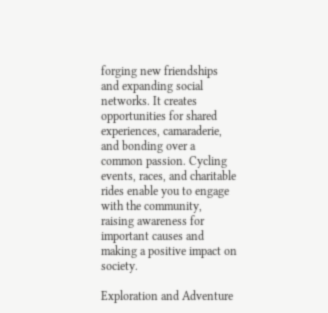forging new friendships and expanding social networks. It creates opportunities for shared experiences, camaraderie, and bonding over a common passion. Cycling events, races, and charitable rides enable you to engage with the community, raising awareness for important causes and making a positive impact on society.

Exploration and Adventure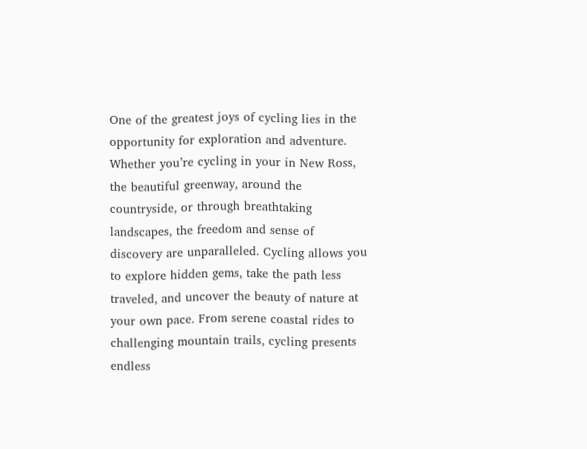One of the greatest joys of cycling lies in the opportunity for exploration and adventure. Whether you’re cycling in your in New Ross, the beautiful greenway, around the countryside, or through breathtaking landscapes, the freedom and sense of discovery are unparalleled. Cycling allows you to explore hidden gems, take the path less traveled, and uncover the beauty of nature at your own pace. From serene coastal rides to challenging mountain trails, cycling presents endless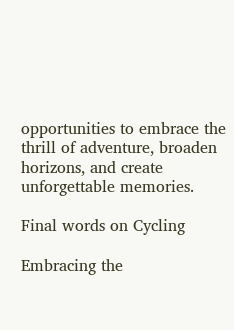opportunities to embrace the thrill of adventure, broaden horizons, and create unforgettable memories.

Final words on Cycling

Embracing the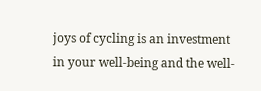joys of cycling is an investment in your well-being and the well-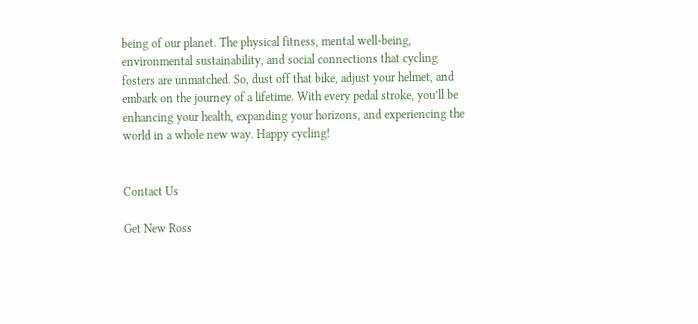being of our planet. The physical fitness, mental well-being, environmental sustainability, and social connections that cycling fosters are unmatched. So, dust off that bike, adjust your helmet, and embark on the journey of a lifetime. With every pedal stroke, you’ll be enhancing your health, expanding your horizons, and experiencing the world in a whole new way. Happy cycling!


Contact Us

Get New Ross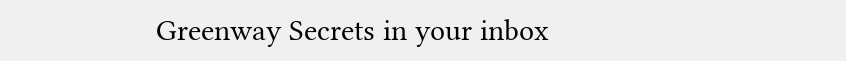Greenway Secrets in your inbox